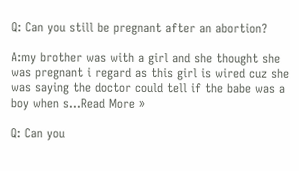Q: Can you still be pregnant after an abortion?

A:my brother was with a girl and she thought she was pregnant i regard as this girl is wired cuz she was saying the doctor could tell if the babe was a boy when s...Read More »

Q: Can you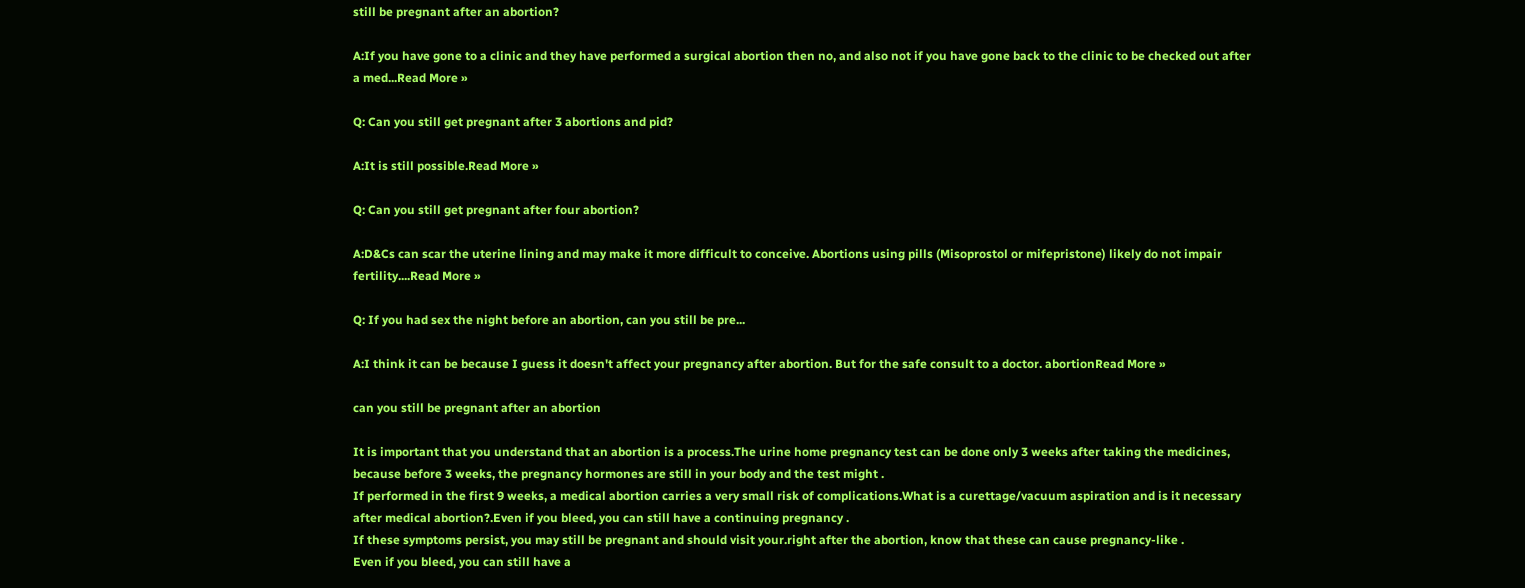still be pregnant after an abortion?

A:If you have gone to a clinic and they have performed a surgical abortion then no, and also not if you have gone back to the clinic to be checked out after a med...Read More »

Q: Can you still get pregnant after 3 abortions and pid?

A:It is still possible.Read More »

Q: Can you still get pregnant after four abortion?

A:D&Cs can scar the uterine lining and may make it more difficult to conceive. Abortions using pills (Misoprostol or mifepristone) likely do not impair fertility....Read More »

Q: If you had sex the night before an abortion, can you still be pre...

A:I think it can be because I guess it doesn't affect your pregnancy after abortion. But for the safe consult to a doctor. abortionRead More »

can you still be pregnant after an abortion

It is important that you understand that an abortion is a process.The urine home pregnancy test can be done only 3 weeks after taking the medicines, because before 3 weeks, the pregnancy hormones are still in your body and the test might .
If performed in the first 9 weeks, a medical abortion carries a very small risk of complications.What is a curettage/vacuum aspiration and is it necessary after medical abortion?.Even if you bleed, you can still have a continuing pregnancy .
If these symptoms persist, you may still be pregnant and should visit your.right after the abortion, know that these can cause pregnancy-like .
Even if you bleed, you can still have a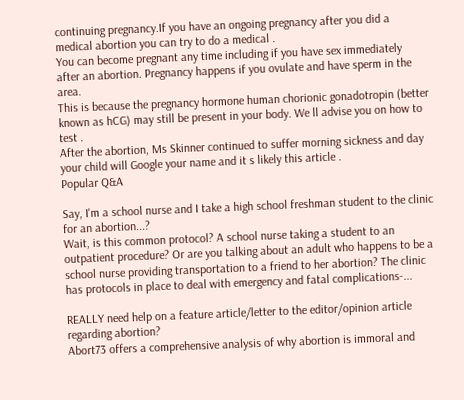continuing pregnancy.If you have an ongoing pregnancy after you did a medical abortion you can try to do a medical .
You can become pregnant any time including if you have sex immediately after an abortion. Pregnancy happens if you ovulate and have sperm in the area.
This is because the pregnancy hormone human chorionic gonadotropin (better known as hCG) may still be present in your body. We ll advise you on how to test .
After the abortion, Ms Skinner continued to suffer morning sickness and day your child will Google your name and it s likely this article .
Popular Q&A

Say, I'm a school nurse and I take a high school freshman student to the clinic for an abortion...?
Wait, is this common protocol? A school nurse taking a student to an outpatient procedure? Or are you talking about an adult who happens to be a school nurse providing transportation to a friend to her abortion? The clinic has protocols in place to deal with emergency and fatal complications-...

REALLY need help on a feature article/letter to the editor/opinion article regarding abortion?
Abort73 offers a comprehensive analysis of why abortion is immoral and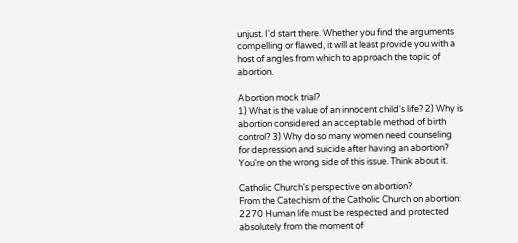unjust. I'd start there. Whether you find the arguments compelling or flawed, it will at least provide you with a host of angles from which to approach the topic of abortion.

Abortion mock trial?
1) What is the value of an innocent child's life? 2) Why is abortion considered an acceptable method of birth control? 3) Why do so many women need counseling for depression and suicide after having an abortion? You're on the wrong side of this issue. Think about it.

Catholic Church's perspective on abortion?
From the Catechism of the Catholic Church on abortion: 2270 Human life must be respected and protected absolutely from the moment of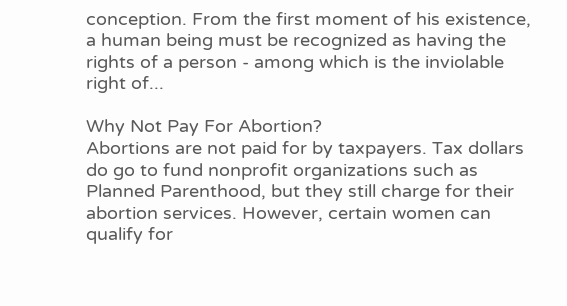conception. From the first moment of his existence, a human being must be recognized as having the rights of a person - among which is the inviolable right of...

Why Not Pay For Abortion?
Abortions are not paid for by taxpayers. Tax dollars do go to fund nonprofit organizations such as Planned Parenthood, but they still charge for their abortion services. However, certain women can qualify for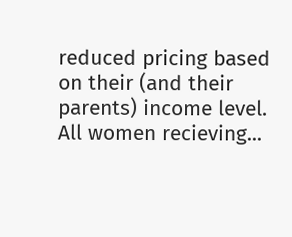reduced pricing based on their (and their parents) income level. All women recieving...